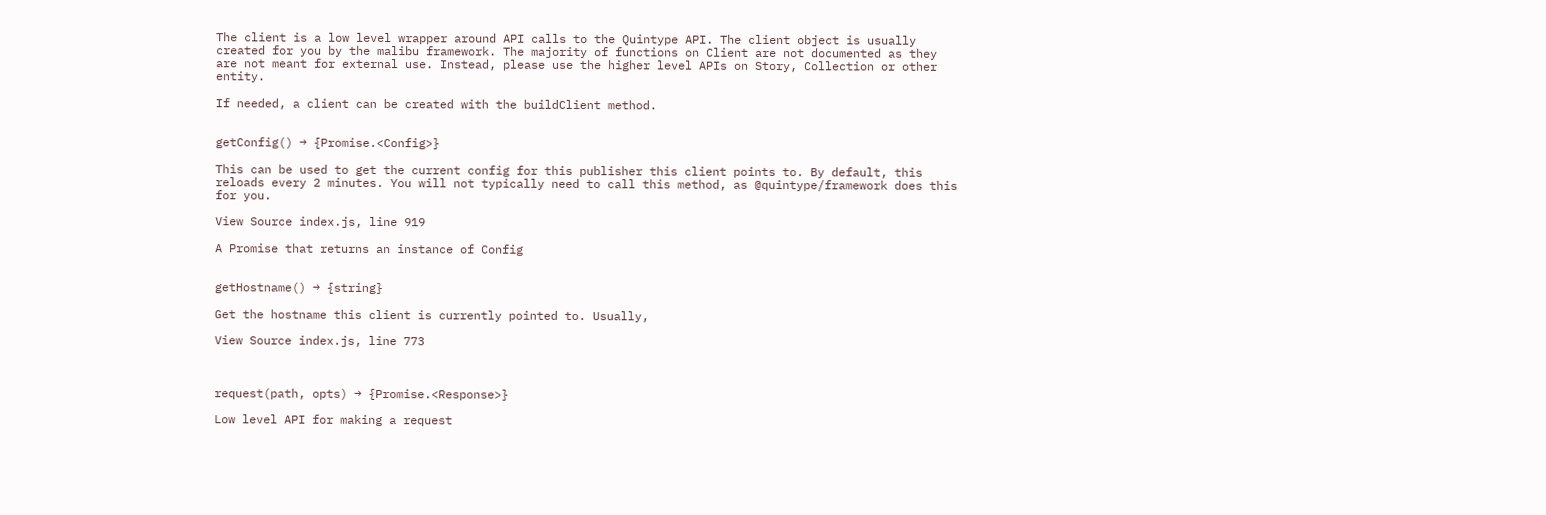The client is a low level wrapper around API calls to the Quintype API. The client object is usually created for you by the malibu framework. The majority of functions on Client are not documented as they are not meant for external use. Instead, please use the higher level APIs on Story, Collection or other entity.

If needed, a client can be created with the buildClient method.


getConfig() → {Promise.<Config>}

This can be used to get the current config for this publisher this client points to. By default, this reloads every 2 minutes. You will not typically need to call this method, as @quintype/framework does this for you.

View Source index.js, line 919

A Promise that returns an instance of Config


getHostname() → {string}

Get the hostname this client is currently pointed to. Usually,

View Source index.js, line 773



request(path, opts) → {Promise.<Response>}

Low level API for making a request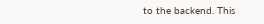to the backend. This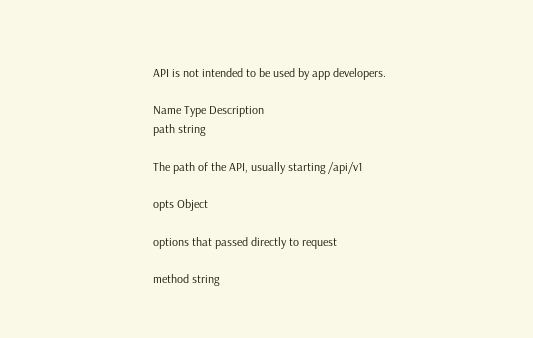API is not intended to be used by app developers.

Name Type Description
path string

The path of the API, usually starting /api/v1

opts Object

options that passed directly to request

method string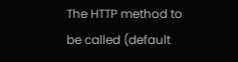The HTTP method to be called (default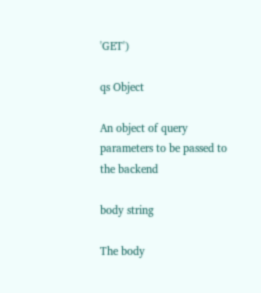'GET')

qs Object

An object of query parameters to be passed to the backend

body string

The body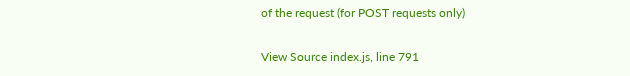of the request (for POST requests only)

View Source index.js, line 791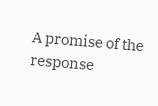A promise of the response